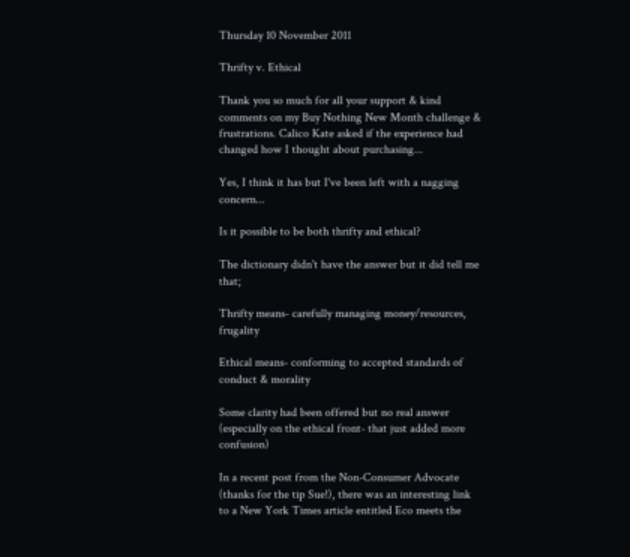Thursday 10 November 2011

Thrifty v. Ethical

Thank you so much for all your support & kind comments on my Buy Nothing New Month challenge & frustrations. Calico Kate asked if the experience had changed how I thought about purchasing...

Yes, I think it has but I've been left with a nagging concern...

Is it possible to be both thrifty and ethical?

The dictionary didn't have the answer but it did tell me that;

Thrifty means- carefully managing money/resources, frugality

Ethical means- conforming to accepted standards of conduct & morality

Some clarity had been offered but no real answer (especially on the ethical front- that just added more confusion)

In a recent post from the Non-Consumer Advocate  (thanks for the tip Sue!), there was an interesting link to a New York Times article entitled Eco meets the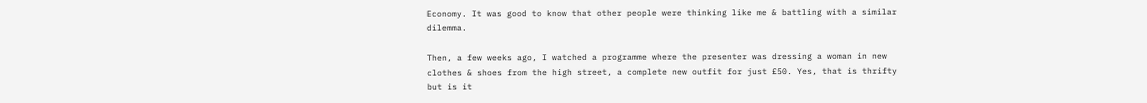Economy. It was good to know that other people were thinking like me & battling with a similar dilemma.

Then, a few weeks ago, I watched a programme where the presenter was dressing a woman in new clothes & shoes from the high street, a complete new outfit for just £50. Yes, that is thrifty but is it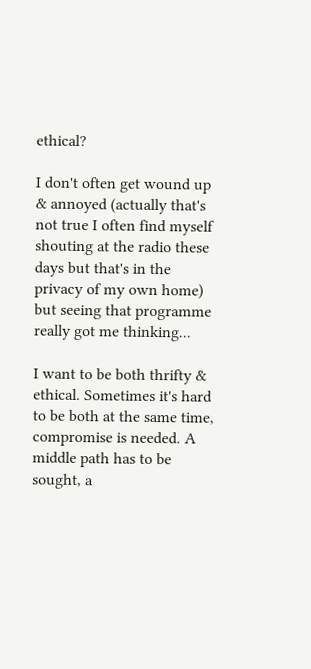ethical?

I don't often get wound up & annoyed (actually that's not true I often find myself shouting at the radio these days but that's in the privacy of my own home) but seeing that programme really got me thinking...

I want to be both thrifty & ethical. Sometimes it's hard to be both at the same time, compromise is needed. A middle path has to be sought, a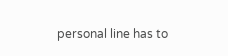personal line has to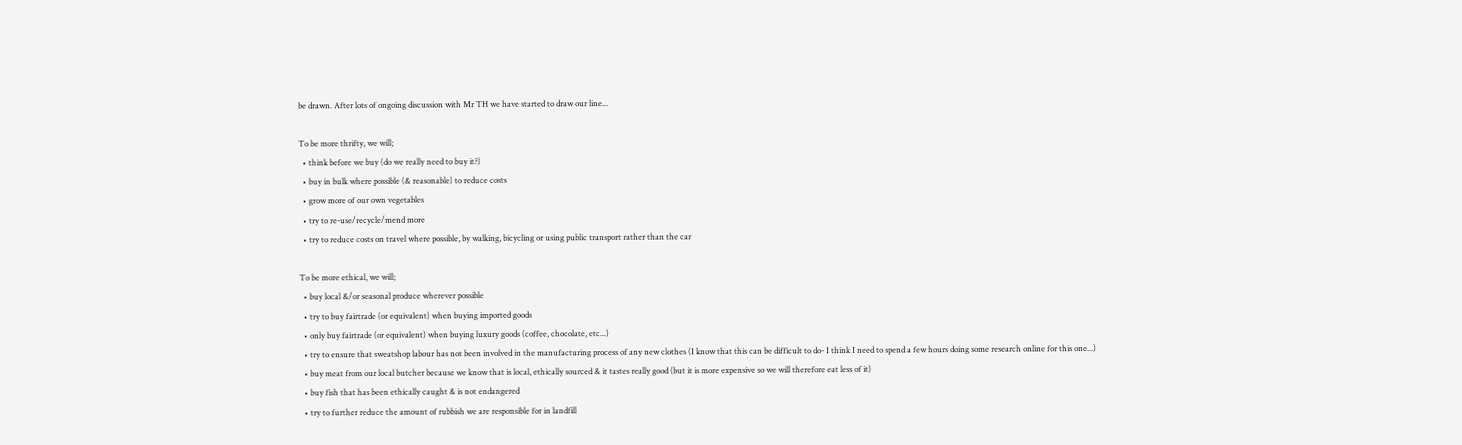be drawn. After lots of ongoing discussion with Mr TH we have started to draw our line...

To be more thrifty, we will;
  • think before we buy (do we really need to buy it?)
  • buy in bulk where possible (& reasonable) to reduce costs
  • grow more of our own vegetables
  • try to re-use/recycle/mend more
  • try to reduce costs on travel where possible, by walking, bicycling or using public transport rather than the car

To be more ethical, we will;
  • buy local &/or seasonal produce wherever possible
  • try to buy fairtrade (or equivalent) when buying imported goods
  • only buy fairtrade (or equivalent) when buying luxury goods (coffee, chocolate, etc...)
  • try to ensure that sweatshop labour has not been involved in the manufacturing process of any new clothes (I know that this can be difficult to do- I think I need to spend a few hours doing some research online for this one...)
  • buy meat from our local butcher because we know that is local, ethically sourced & it tastes really good (but it is more expensive so we will therefore eat less of it)
  • buy fish that has been ethically caught & is not endangered
  • try to further reduce the amount of rubbish we are responsible for in landfill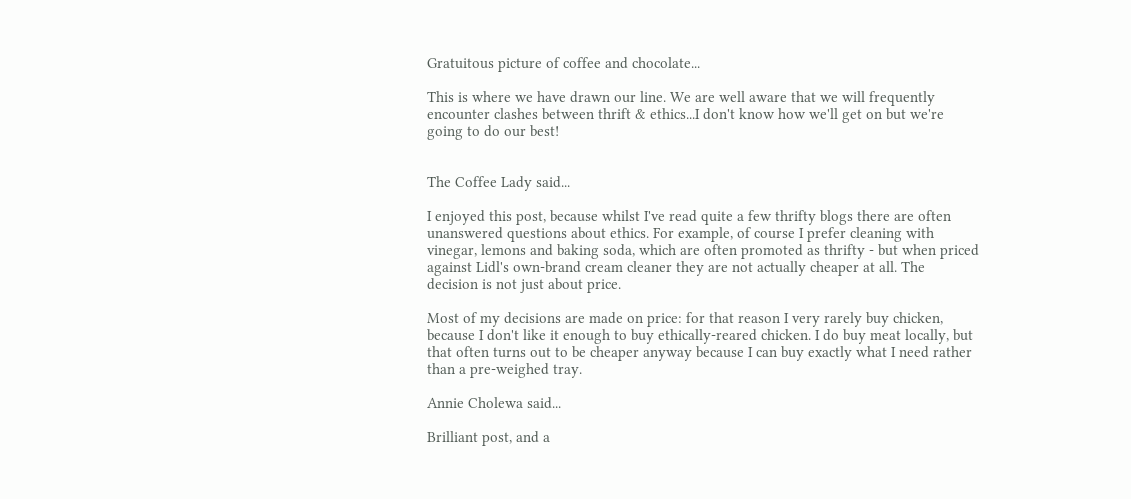Gratuitous picture of coffee and chocolate...

This is where we have drawn our line. We are well aware that we will frequently encounter clashes between thrift & ethics...I don't know how we'll get on but we're going to do our best!


The Coffee Lady said...

I enjoyed this post, because whilst I've read quite a few thrifty blogs there are often unanswered questions about ethics. For example, of course I prefer cleaning with vinegar, lemons and baking soda, which are often promoted as thrifty - but when priced against Lidl's own-brand cream cleaner they are not actually cheaper at all. The decision is not just about price.

Most of my decisions are made on price: for that reason I very rarely buy chicken, because I don't like it enough to buy ethically-reared chicken. I do buy meat locally, but that often turns out to be cheaper anyway because I can buy exactly what I need rather than a pre-weighed tray.

Annie Cholewa said...

Brilliant post, and a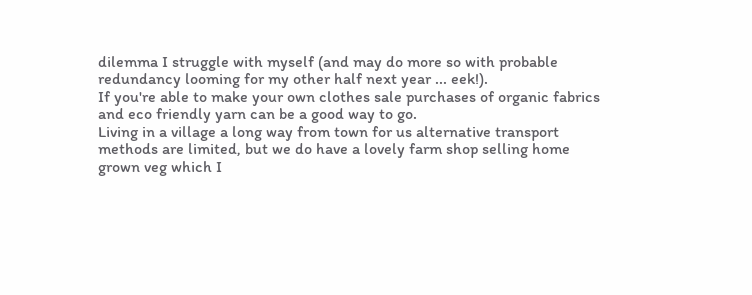dilemma I struggle with myself (and may do more so with probable redundancy looming for my other half next year ... eek!).
If you're able to make your own clothes sale purchases of organic fabrics and eco friendly yarn can be a good way to go.
Living in a village a long way from town for us alternative transport methods are limited, but we do have a lovely farm shop selling home grown veg which I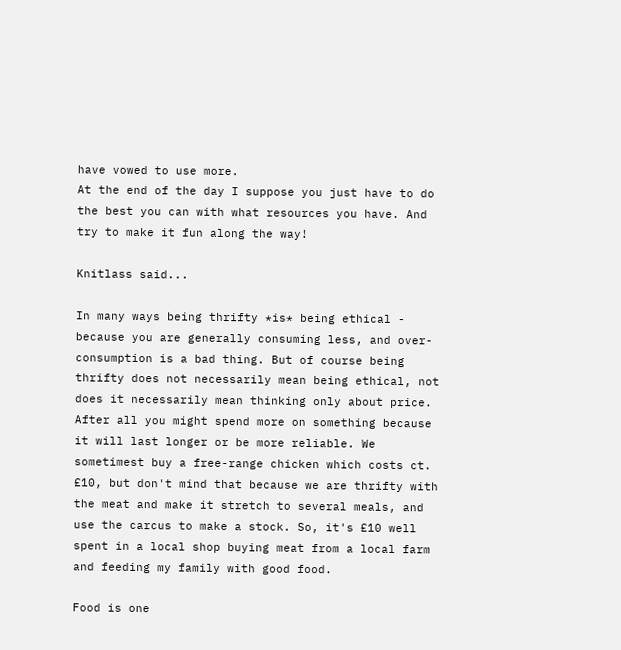have vowed to use more.
At the end of the day I suppose you just have to do the best you can with what resources you have. And try to make it fun along the way!

Knitlass said...

In many ways being thrifty *is* being ethical - because you are generally consuming less, and over-consumption is a bad thing. But of course being thrifty does not necessarily mean being ethical, not does it necessarily mean thinking only about price. After all you might spend more on something because it will last longer or be more reliable. We sometimest buy a free-range chicken which costs ct. £10, but don't mind that because we are thrifty with the meat and make it stretch to several meals, and use the carcus to make a stock. So, it's £10 well spent in a local shop buying meat from a local farm and feeding my family with good food.

Food is one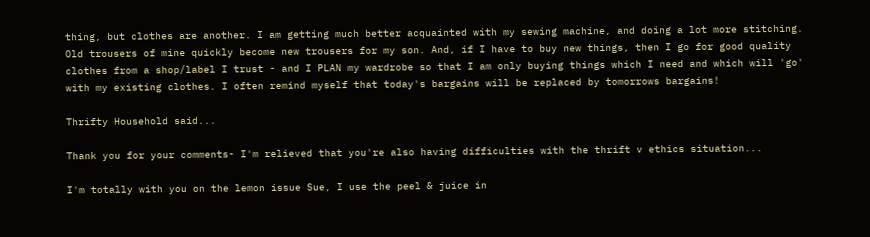thing, but clothes are another. I am getting much better acquainted with my sewing machine, and doing a lot more stitching. Old trousers of mine quickly become new trousers for my son. And, if I have to buy new things, then I go for good quality clothes from a shop/label I trust - and I PLAN my wardrobe so that I am only buying things which I need and which will 'go' with my existing clothes. I often remind myself that today's bargains will be replaced by tomorrows bargains!

Thrifty Household said...

Thank you for your comments- I'm relieved that you're also having difficulties with the thrift v ethics situation...

I'm totally with you on the lemon issue Sue, I use the peel & juice in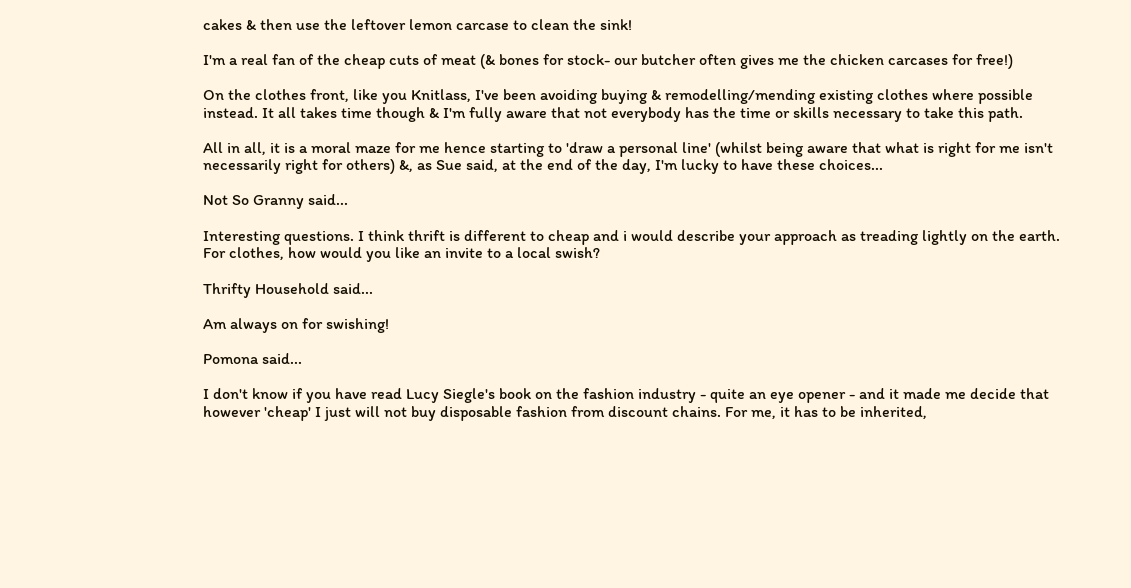cakes & then use the leftover lemon carcase to clean the sink!

I'm a real fan of the cheap cuts of meat (& bones for stock- our butcher often gives me the chicken carcases for free!)

On the clothes front, like you Knitlass, I've been avoiding buying & remodelling/mending existing clothes where possible instead. It all takes time though & I'm fully aware that not everybody has the time or skills necessary to take this path.

All in all, it is a moral maze for me hence starting to 'draw a personal line' (whilst being aware that what is right for me isn't necessarily right for others) &, as Sue said, at the end of the day, I'm lucky to have these choices...

Not So Granny said...

Interesting questions. I think thrift is different to cheap and i would describe your approach as treading lightly on the earth.
For clothes, how would you like an invite to a local swish?

Thrifty Household said...

Am always on for swishing!

Pomona said...

I don't know if you have read Lucy Siegle's book on the fashion industry - quite an eye opener - and it made me decide that however 'cheap' I just will not buy disposable fashion from discount chains. For me, it has to be inherited,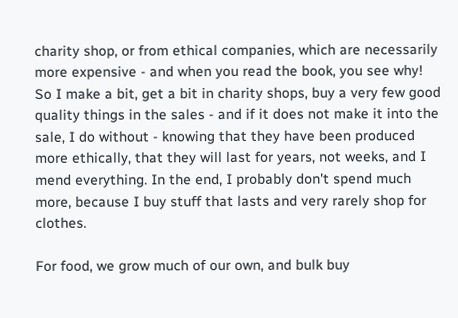charity shop, or from ethical companies, which are necessarily more expensive - and when you read the book, you see why! So I make a bit, get a bit in charity shops, buy a very few good quality things in the sales - and if it does not make it into the sale, I do without - knowing that they have been produced more ethically, that they will last for years, not weeks, and I mend everything. In the end, I probably don't spend much more, because I buy stuff that lasts and very rarely shop for clothes.

For food, we grow much of our own, and bulk buy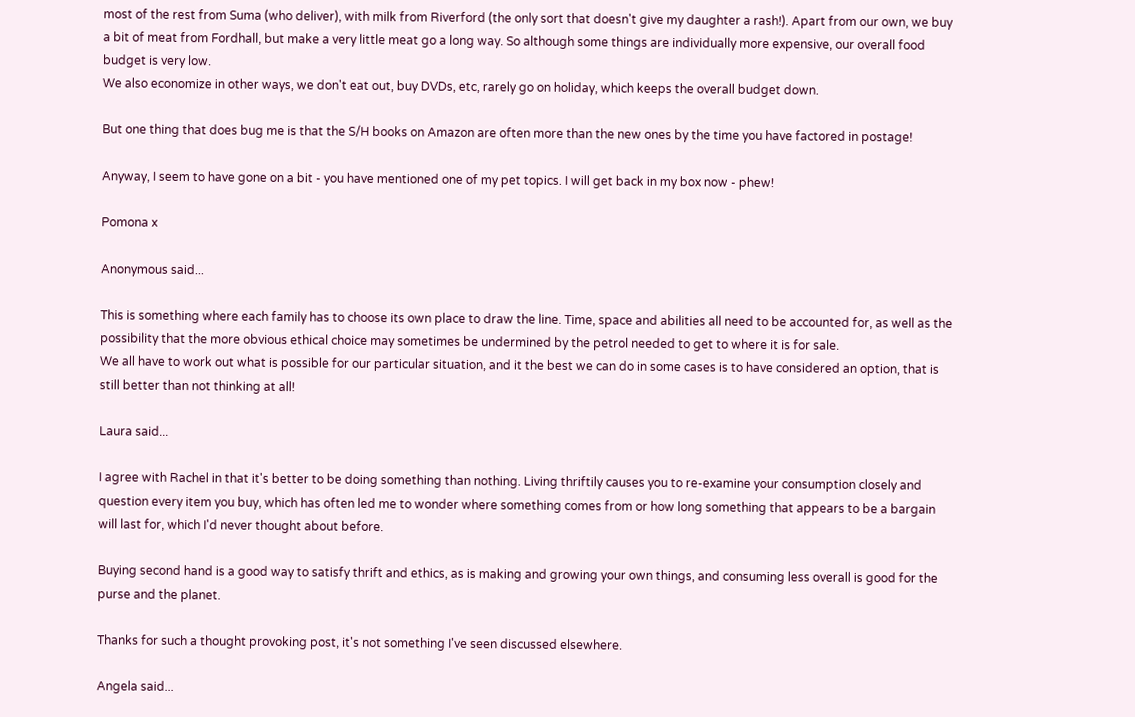most of the rest from Suma (who deliver), with milk from Riverford (the only sort that doesn't give my daughter a rash!). Apart from our own, we buy a bit of meat from Fordhall, but make a very little meat go a long way. So although some things are individually more expensive, our overall food budget is very low.
We also economize in other ways, we don't eat out, buy DVDs, etc, rarely go on holiday, which keeps the overall budget down.

But one thing that does bug me is that the S/H books on Amazon are often more than the new ones by the time you have factored in postage!

Anyway, I seem to have gone on a bit - you have mentioned one of my pet topics. I will get back in my box now - phew!

Pomona x

Anonymous said...

This is something where each family has to choose its own place to draw the line. Time, space and abilities all need to be accounted for, as well as the possibility that the more obvious ethical choice may sometimes be undermined by the petrol needed to get to where it is for sale.
We all have to work out what is possible for our particular situation, and it the best we can do in some cases is to have considered an option, that is still better than not thinking at all!

Laura said...

I agree with Rachel in that it's better to be doing something than nothing. Living thriftily causes you to re-examine your consumption closely and question every item you buy, which has often led me to wonder where something comes from or how long something that appears to be a bargain will last for, which I'd never thought about before.

Buying second hand is a good way to satisfy thrift and ethics, as is making and growing your own things, and consuming less overall is good for the purse and the planet.

Thanks for such a thought provoking post, it's not something I've seen discussed elsewhere.

Angela said...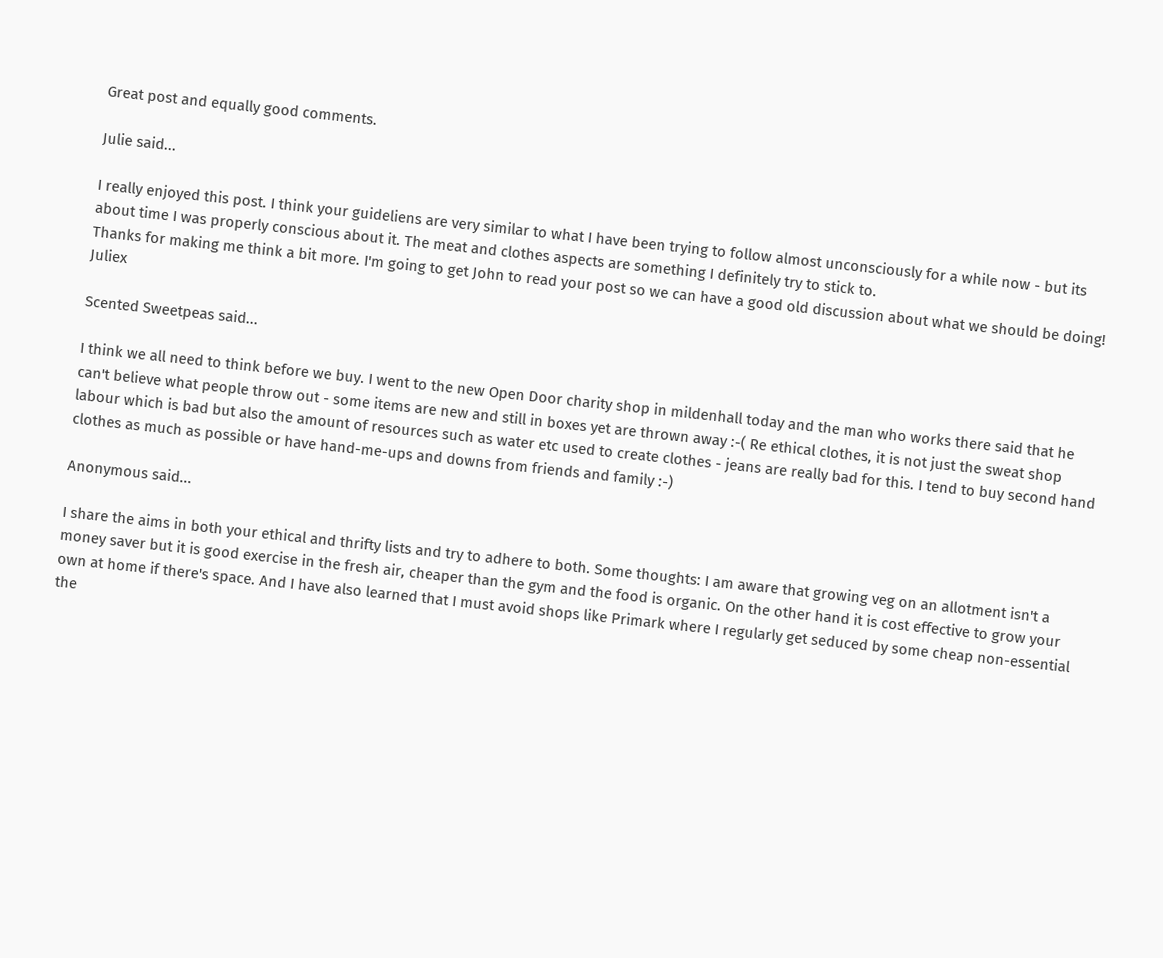Great post and equally good comments.

Julie said...

I really enjoyed this post. I think your guideliens are very similar to what I have been trying to follow almost unconsciously for a while now - but its about time I was properly conscious about it. The meat and clothes aspects are something I definitely try to stick to.
Thanks for making me think a bit more. I'm going to get John to read your post so we can have a good old discussion about what we should be doing! Juliex

Scented Sweetpeas said...

I think we all need to think before we buy. I went to the new Open Door charity shop in mildenhall today and the man who works there said that he can't believe what people throw out - some items are new and still in boxes yet are thrown away :-( Re ethical clothes, it is not just the sweat shop labour which is bad but also the amount of resources such as water etc used to create clothes - jeans are really bad for this. I tend to buy second hand clothes as much as possible or have hand-me-ups and downs from friends and family :-)

Anonymous said...

I share the aims in both your ethical and thrifty lists and try to adhere to both. Some thoughts: I am aware that growing veg on an allotment isn't a money saver but it is good exercise in the fresh air, cheaper than the gym and the food is organic. On the other hand it is cost effective to grow your own at home if there's space. And I have also learned that I must avoid shops like Primark where I regularly get seduced by some cheap non-essential the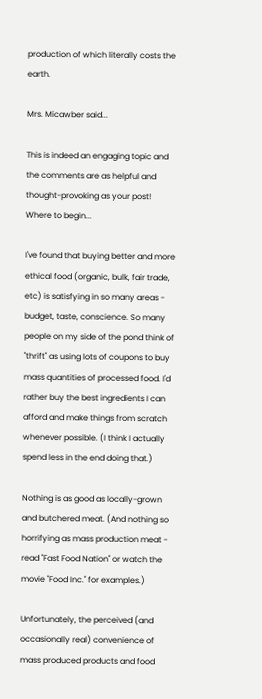production of which literally costs the earth.

Mrs. Micawber said...

This is indeed an engaging topic and the comments are as helpful and thought-provoking as your post! Where to begin...

I've found that buying better and more ethical food (organic, bulk, fair trade, etc) is satisfying in so many areas - budget, taste, conscience. So many people on my side of the pond think of "thrift" as using lots of coupons to buy mass quantities of processed food. I'd rather buy the best ingredients I can afford and make things from scratch whenever possible. (I think I actually spend less in the end doing that.)

Nothing is as good as locally-grown and butchered meat. (And nothing so horrifying as mass production meat - read "Fast Food Nation" or watch the movie "Food Inc." for examples.)

Unfortunately, the perceived (and occasionally real) convenience of mass produced products and food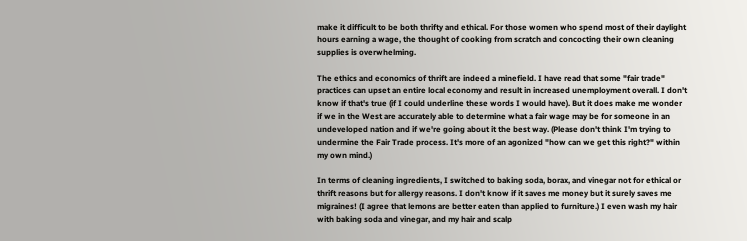make it difficult to be both thrifty and ethical. For those women who spend most of their daylight hours earning a wage, the thought of cooking from scratch and concocting their own cleaning supplies is overwhelming.

The ethics and economics of thrift are indeed a minefield. I have read that some "fair trade" practices can upset an entire local economy and result in increased unemployment overall. I don't know if that's true (if I could underline these words I would have). But it does make me wonder if we in the West are accurately able to determine what a fair wage may be for someone in an undeveloped nation and if we're going about it the best way. (Please don't think I'm trying to undermine the Fair Trade process. It's more of an agonized "how can we get this right?" within my own mind.)

In terms of cleaning ingredients, I switched to baking soda, borax, and vinegar not for ethical or thrift reasons but for allergy reasons. I don't know if it saves me money but it surely saves me migraines! (I agree that lemons are better eaten than applied to furniture.) I even wash my hair with baking soda and vinegar, and my hair and scalp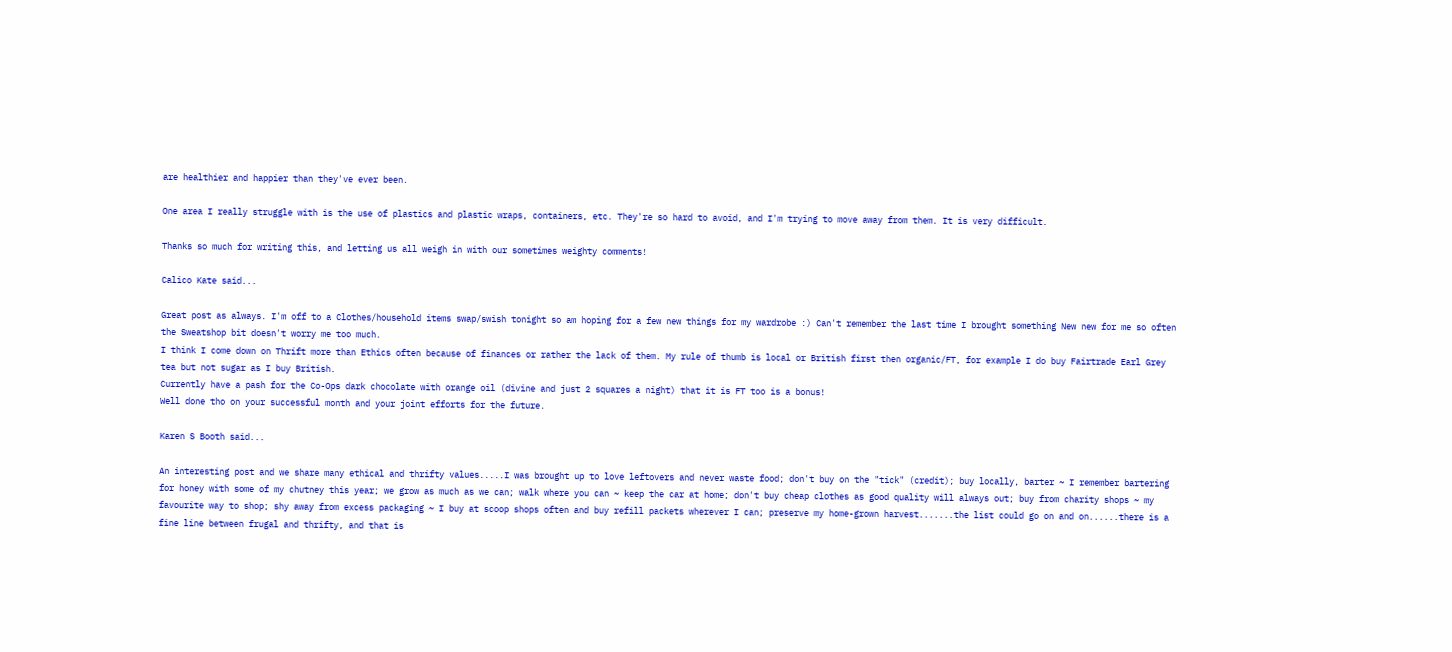are healthier and happier than they've ever been.

One area I really struggle with is the use of plastics and plastic wraps, containers, etc. They're so hard to avoid, and I'm trying to move away from them. It is very difficult.

Thanks so much for writing this, and letting us all weigh in with our sometimes weighty comments!

Calico Kate said...

Great post as always. I'm off to a Clothes/household items swap/swish tonight so am hoping for a few new things for my wardrobe :) Can't remember the last time I brought something New new for me so often the Sweatshop bit doesn't worry me too much.
I think I come down on Thrift more than Ethics often because of finances or rather the lack of them. My rule of thumb is local or British first then organic/FT, for example I do buy Fairtrade Earl Grey tea but not sugar as I buy British.
Currently have a pash for the Co-Ops dark chocolate with orange oil (divine and just 2 squares a night) that it is FT too is a bonus!
Well done tho on your successful month and your joint efforts for the future.

Karen S Booth said...

An interesting post and we share many ethical and thrifty values.....I was brought up to love leftovers and never waste food; don't buy on the "tick" (credit); buy locally, barter ~ I remember bartering for honey with some of my chutney this year; we grow as much as we can; walk where you can ~ keep the car at home; don't buy cheap clothes as good quality will always out; buy from charity shops ~ my favourite way to shop; shy away from excess packaging ~ I buy at scoop shops often and buy refill packets wherever I can; preserve my home-grown harvest.......the list could go on and on......there is a fine line between frugal and thrifty, and that is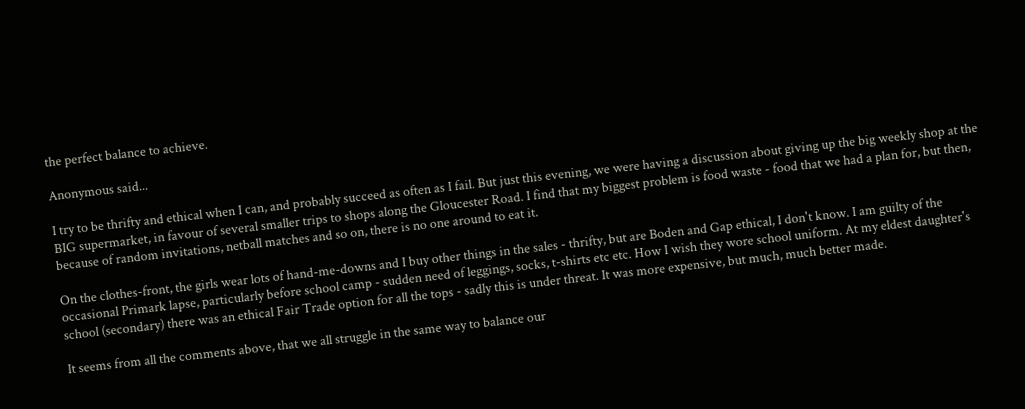the perfect balance to achieve.

Anonymous said...

I try to be thrifty and ethical when I can, and probably succeed as often as I fail. But just this evening, we were having a discussion about giving up the big weekly shop at the BIG supermarket, in favour of several smaller trips to shops along the Gloucester Road. I find that my biggest problem is food waste - food that we had a plan for, but then, because of random invitations, netball matches and so on, there is no one around to eat it.

On the clothes-front, the girls wear lots of hand-me-downs and I buy other things in the sales - thrifty, but are Boden and Gap ethical, I don't know. I am guilty of the occasional Primark lapse, particularly before school camp - sudden need of leggings, socks, t-shirts etc etc. How I wish they wore school uniform. At my eldest daughter's school (secondary) there was an ethical Fair Trade option for all the tops - sadly this is under threat. It was more expensive, but much, much better made.

It seems from all the comments above, that we all struggle in the same way to balance our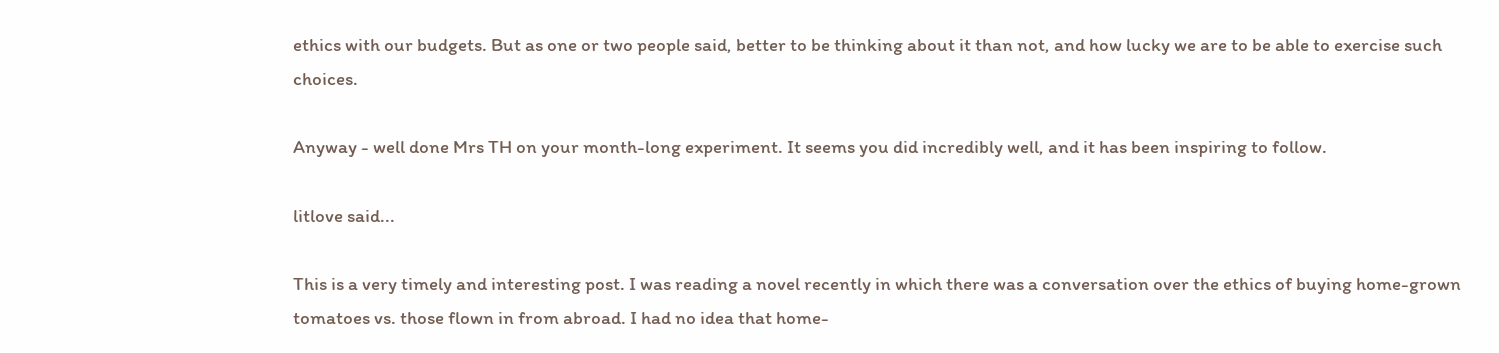ethics with our budgets. But as one or two people said, better to be thinking about it than not, and how lucky we are to be able to exercise such choices.

Anyway - well done Mrs TH on your month-long experiment. It seems you did incredibly well, and it has been inspiring to follow.

litlove said...

This is a very timely and interesting post. I was reading a novel recently in which there was a conversation over the ethics of buying home-grown tomatoes vs. those flown in from abroad. I had no idea that home-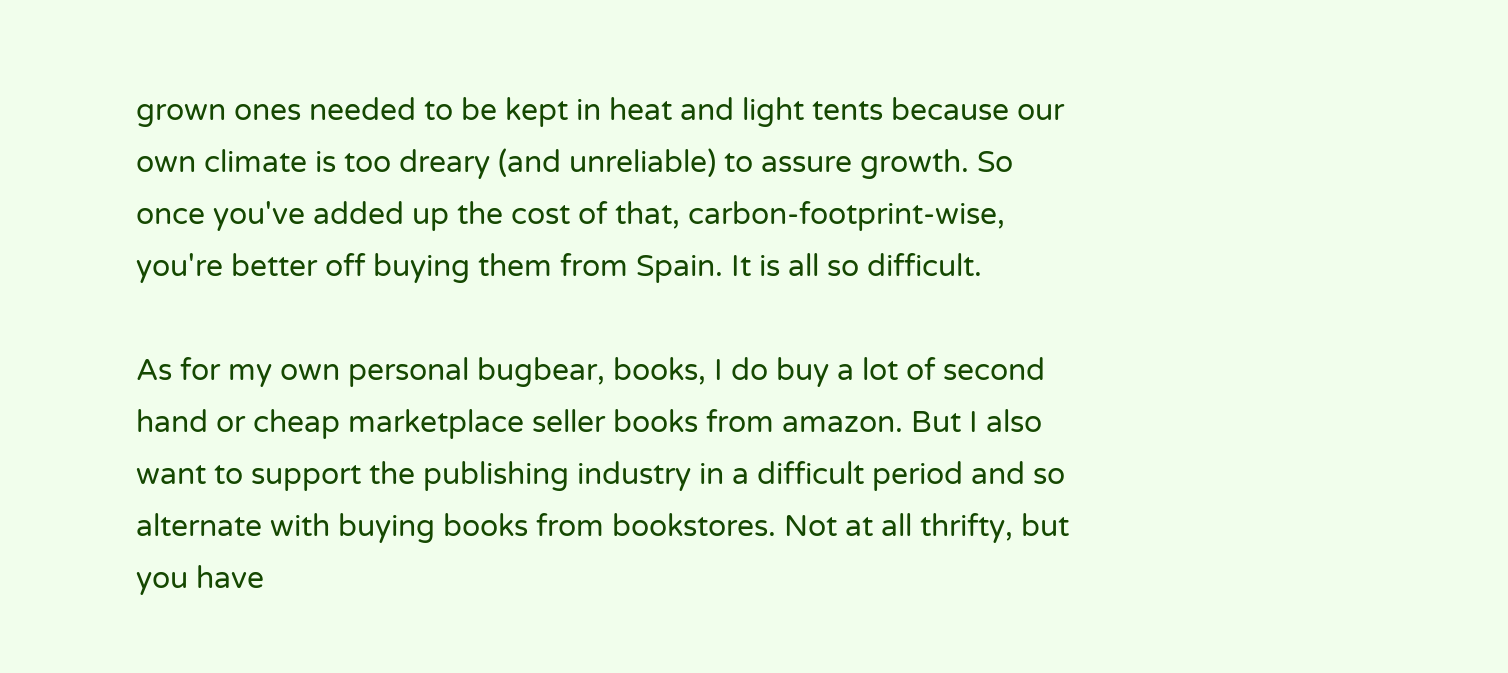grown ones needed to be kept in heat and light tents because our own climate is too dreary (and unreliable) to assure growth. So once you've added up the cost of that, carbon-footprint-wise, you're better off buying them from Spain. It is all so difficult.

As for my own personal bugbear, books, I do buy a lot of second hand or cheap marketplace seller books from amazon. But I also want to support the publishing industry in a difficult period and so alternate with buying books from bookstores. Not at all thrifty, but you have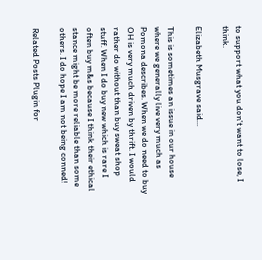to support what you don't want to lose, I think.

Elizabeth Musgrave said...

This is sometimes an issue in our house where we generally live very much as Pomona describes. When we do need to buy OH is very much driven by thrift. I would rather do without than buy sweat shop stuff. When I do buy new which is rare I often buy m&s because I think their ethical stance might be more reliable than some others. I do hope I am not being conned!

Related Posts Plugin for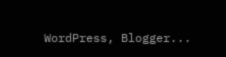WordPress, Blogger...